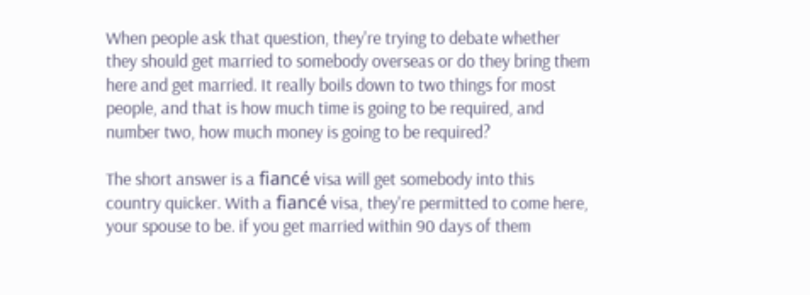When people ask that question, they're trying to debate whether they should get married to somebody overseas or do they bring them here and get married. It really boils down to two things for most people, and that is how much time is going to be required, and number two, how much money is going to be required?

The short answer is a fiancé visa will get somebody into this country quicker. With a fiancé visa, they're permitted to come here, your spouse to be. if you get married within 90 days of them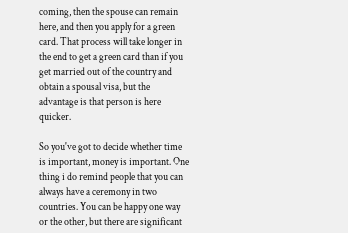coming, then the spouse can remain here, and then you apply for a green card. That process will take longer in the end to get a green card than if you get married out of the country and obtain a spousal visa, but the advantage is that person is here quicker.

So you've got to decide whether time is important, money is important. One thing i do remind people that you can always have a ceremony in two countries. You can be happy one way or the other, but there are significant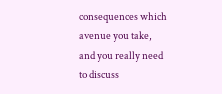consequences which avenue you take, and you really need to discuss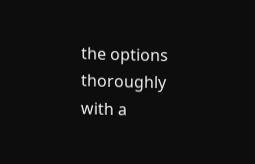the options thoroughly with a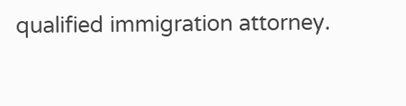qualified immigration attorney.